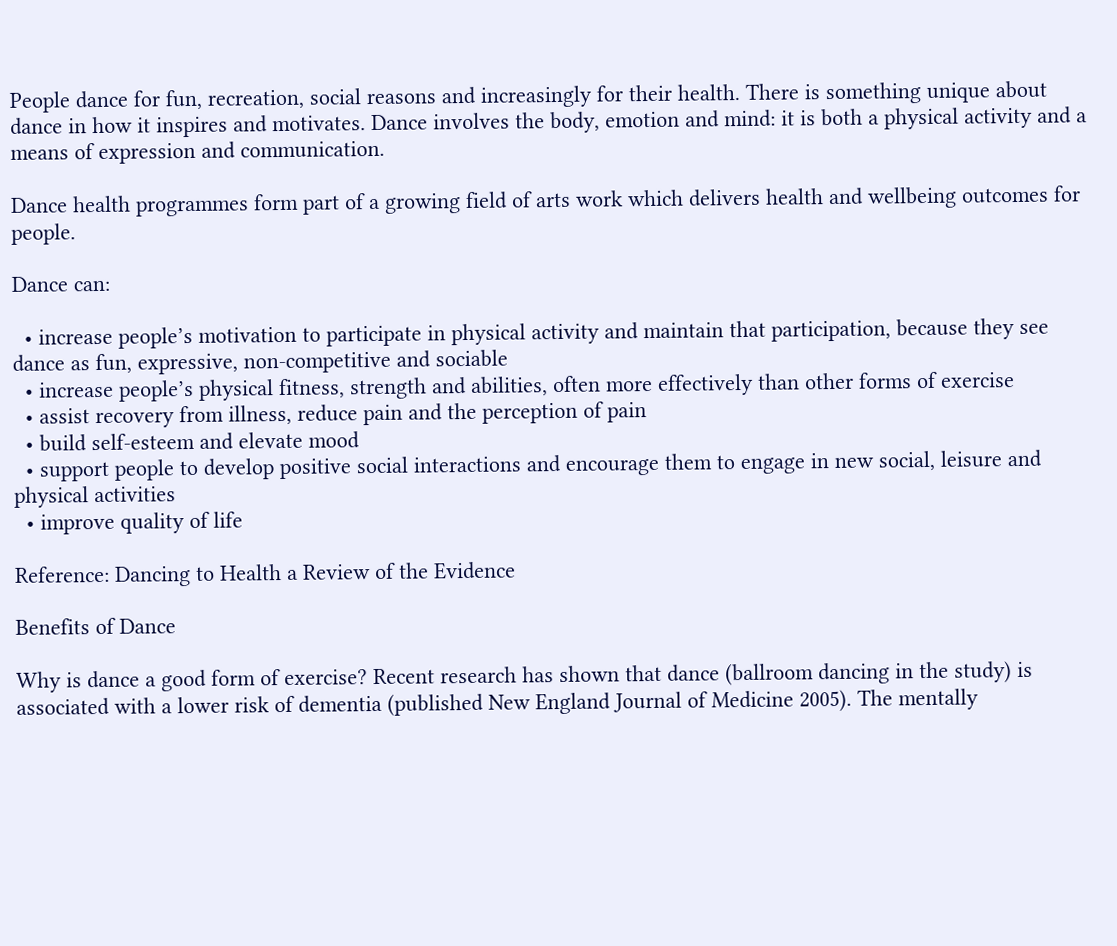People dance for fun, recreation, social reasons and increasingly for their health. There is something unique about dance in how it inspires and motivates. Dance involves the body, emotion and mind: it is both a physical activity and a means of expression and communication.

Dance health programmes form part of a growing field of arts work which delivers health and wellbeing outcomes for people.

Dance can:

  • increase people’s motivation to participate in physical activity and maintain that participation, because they see dance as fun, expressive, non-competitive and sociable
  • increase people’s physical fitness, strength and abilities, often more effectively than other forms of exercise
  • assist recovery from illness, reduce pain and the perception of pain
  • build self-esteem and elevate mood
  • support people to develop positive social interactions and encourage them to engage in new social, leisure and physical activities
  • improve quality of life

Reference: Dancing to Health a Review of the Evidence

Benefits of Dance

Why is dance a good form of exercise? Recent research has shown that dance (ballroom dancing in the study) is associated with a lower risk of dementia (published New England Journal of Medicine 2005). The mentally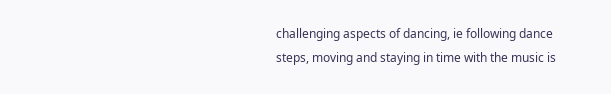challenging aspects of dancing, ie following dance steps, moving and staying in time with the music is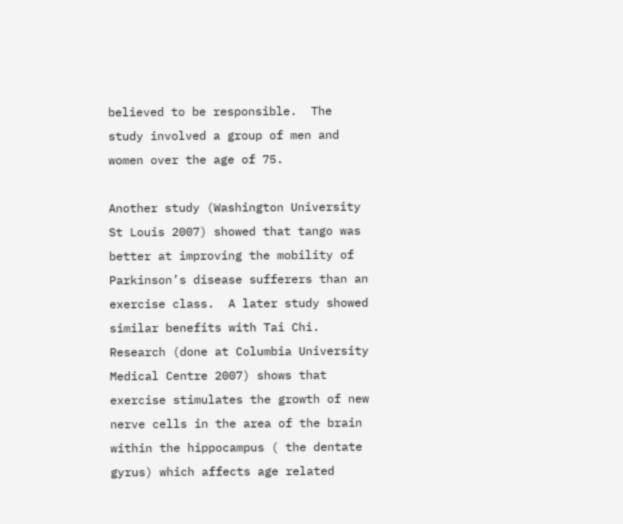believed to be responsible.  The study involved a group of men and women over the age of 75.

Another study (Washington University St Louis 2007) showed that tango was better at improving the mobility of Parkinson’s disease sufferers than an exercise class.  A later study showed similar benefits with Tai Chi.  Research (done at Columbia University Medical Centre 2007) shows that exercise stimulates the growth of new nerve cells in the area of the brain within the hippocampus ( the dentate gyrus) which affects age related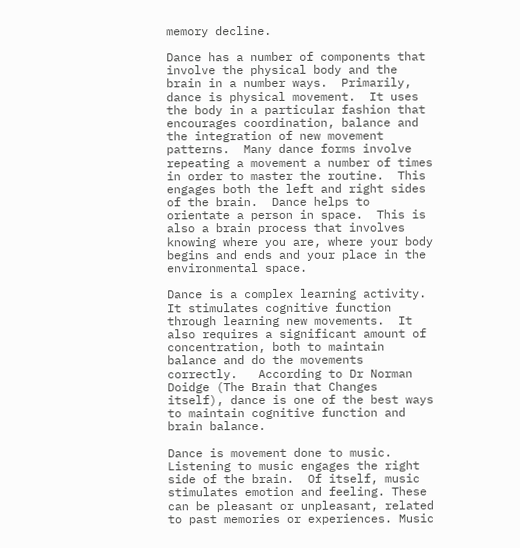memory decline.

Dance has a number of components that involve the physical body and the brain in a number ways.  Primarily, dance is physical movement.  It uses the body in a particular fashion that encourages coordination, balance and the integration of new movement patterns.  Many dance forms involve repeating a movement a number of times in order to master the routine.  This engages both the left and right sides of the brain.  Dance helps to orientate a person in space.  This is also a brain process that involves knowing where you are, where your body begins and ends and your place in the environmental space.

Dance is a complex learning activity.  It stimulates cognitive function through learning new movements.  It also requires a significant amount of concentration, both to maintain balance and do the movements correctly.   According to Dr Norman Doidge (The Brain that Changes itself), dance is one of the best ways to maintain cognitive function and brain balance.

Dance is movement done to music.  Listening to music engages the right side of the brain.  Of itself, music stimulates emotion and feeling. These can be pleasant or unpleasant, related to past memories or experiences. Music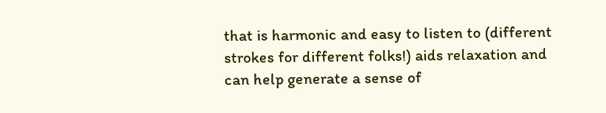that is harmonic and easy to listen to (different strokes for different folks!) aids relaxation and can help generate a sense of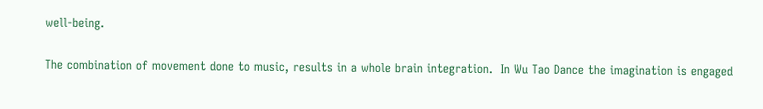well-being.

The combination of movement done to music, results in a whole brain integration.  In Wu Tao Dance the imagination is engaged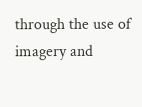through the use of imagery and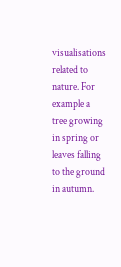visualisations related to nature. For example a tree growing in spring or leaves falling to the ground in autumn.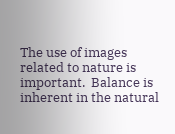The use of images related to nature is important.  Balance is inherent in the natural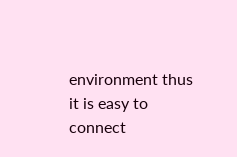environment thus it is easy to connect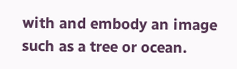with and embody an image such as a tree or ocean.